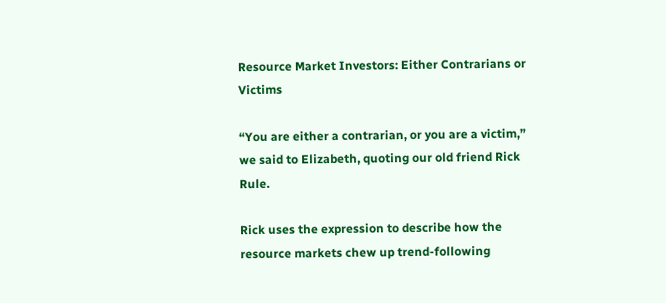Resource Market Investors: Either Contrarians or Victims

“You are either a contrarian, or you are a victim,” we said to Elizabeth, quoting our old friend Rick Rule.

Rick uses the expression to describe how the resource markets chew up trend-following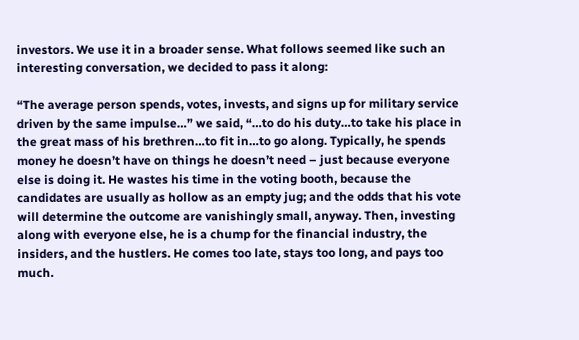investors. We use it in a broader sense. What follows seemed like such an interesting conversation, we decided to pass it along:

“The average person spends, votes, invests, and signs up for military service driven by the same impulse…” we said, “…to do his duty…to take his place in the great mass of his brethren…to fit in…to go along. Typically, he spends money he doesn’t have on things he doesn’t need – just because everyone else is doing it. He wastes his time in the voting booth, because the candidates are usually as hollow as an empty jug; and the odds that his vote will determine the outcome are vanishingly small, anyway. Then, investing along with everyone else, he is a chump for the financial industry, the insiders, and the hustlers. He comes too late, stays too long, and pays too much.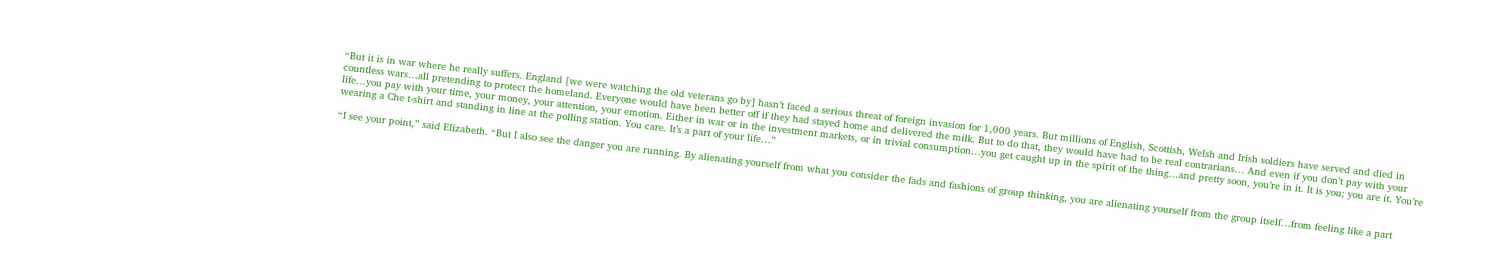“But it is in war where he really suffers. England [we were watching the old veterans go by] hasn’t faced a serious threat of foreign invasion for 1,000 years. But millions of English, Scottish, Welsh and Irish soldiers have served and died in countless wars…all pretending to protect the homeland. Everyone would have been better off if they had stayed home and delivered the milk. But to do that, they would have had to be real contrarians… And even if you don’t pay with your life…you pay with your time, your money, your attention, your emotion. Either in war or in the investment markets, or in trivial consumption…you get caught up in the spirit of the thing…and pretty soon, you’re in it. It is you; you are it. You’re wearing a Che t-shirt and standing in line at the polling station. You care. It’s a part of your life…”

“I see your point,” said Elizabeth. “But I also see the danger you are running. By alienating yourself from what you consider the fads and fashions of group thinking, you are alienating yourself from the group itself…from feeling like a part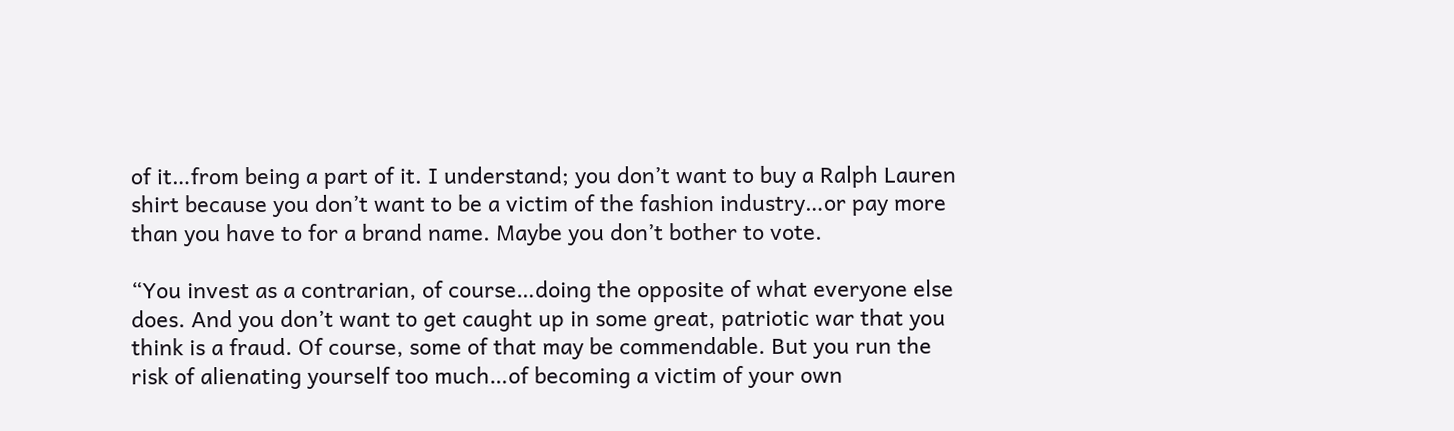of it…from being a part of it. I understand; you don’t want to buy a Ralph Lauren shirt because you don’t want to be a victim of the fashion industry…or pay more than you have to for a brand name. Maybe you don’t bother to vote.

“You invest as a contrarian, of course…doing the opposite of what everyone else does. And you don’t want to get caught up in some great, patriotic war that you think is a fraud. Of course, some of that may be commendable. But you run the risk of alienating yourself too much…of becoming a victim of your own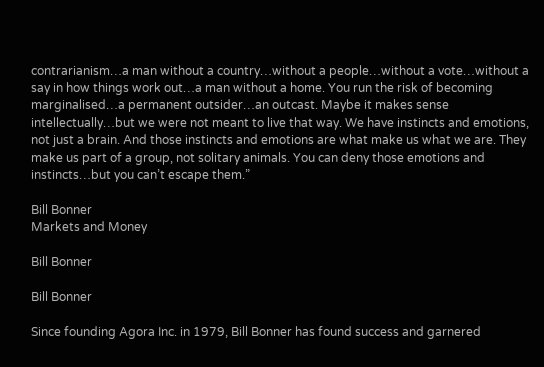contrarianism…a man without a country…without a people…without a vote…without a say in how things work out…a man without a home. You run the risk of becoming marginalised…a permanent outsider…an outcast. Maybe it makes sense intellectually…but we were not meant to live that way. We have instincts and emotions, not just a brain. And those instincts and emotions are what make us what we are. They make us part of a group, not solitary animals. You can deny those emotions and instincts…but you can’t escape them.”

Bill Bonner
Markets and Money

Bill Bonner

Bill Bonner

Since founding Agora Inc. in 1979, Bill Bonner has found success and garnered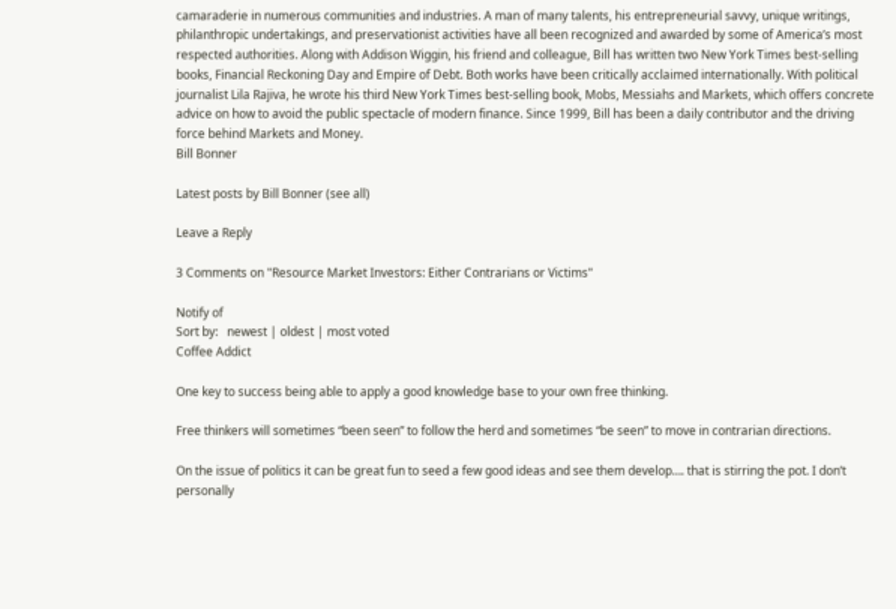camaraderie in numerous communities and industries. A man of many talents, his entrepreneurial savvy, unique writings, philanthropic undertakings, and preservationist activities have all been recognized and awarded by some of America’s most respected authorities. Along with Addison Wiggin, his friend and colleague, Bill has written two New York Times best-selling books, Financial Reckoning Day and Empire of Debt. Both works have been critically acclaimed internationally. With political journalist Lila Rajiva, he wrote his third New York Times best-selling book, Mobs, Messiahs and Markets, which offers concrete advice on how to avoid the public spectacle of modern finance. Since 1999, Bill has been a daily contributor and the driving force behind Markets and Money.
Bill Bonner

Latest posts by Bill Bonner (see all)

Leave a Reply

3 Comments on "Resource Market Investors: Either Contrarians or Victims"

Notify of
Sort by:   newest | oldest | most voted
Coffee Addict

One key to success being able to apply a good knowledge base to your own free thinking.

Free thinkers will sometimes “been seen” to follow the herd and sometimes “be seen” to move in contrarian directions.

On the issue of politics it can be great fun to seed a few good ideas and see them develop…. that is stirring the pot. I don’t personally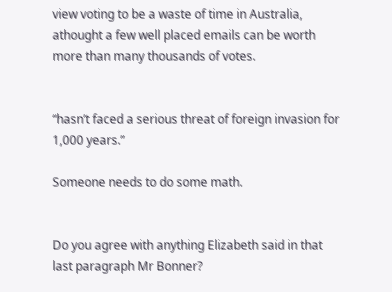view voting to be a waste of time in Australia, athought a few well placed emails can be worth more than many thousands of votes.


“hasn’t faced a serious threat of foreign invasion for 1,000 years.”

Someone needs to do some math.


Do you agree with anything Elizabeth said in that last paragraph Mr Bonner?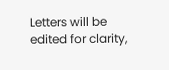Letters will be edited for clarity,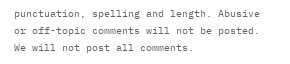punctuation, spelling and length. Abusive or off-topic comments will not be posted. We will not post all comments.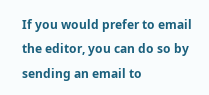If you would prefer to email the editor, you can do so by sending an email to